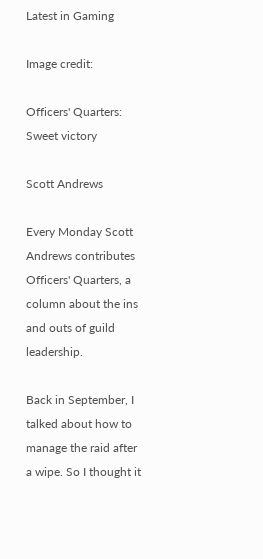Latest in Gaming

Image credit:

Officers' Quarters: Sweet victory

Scott Andrews

Every Monday Scott Andrews contributes Officers' Quarters, a column about the ins and outs of guild leadership.

Back in September, I talked about how to manage the raid after a wipe. So I thought it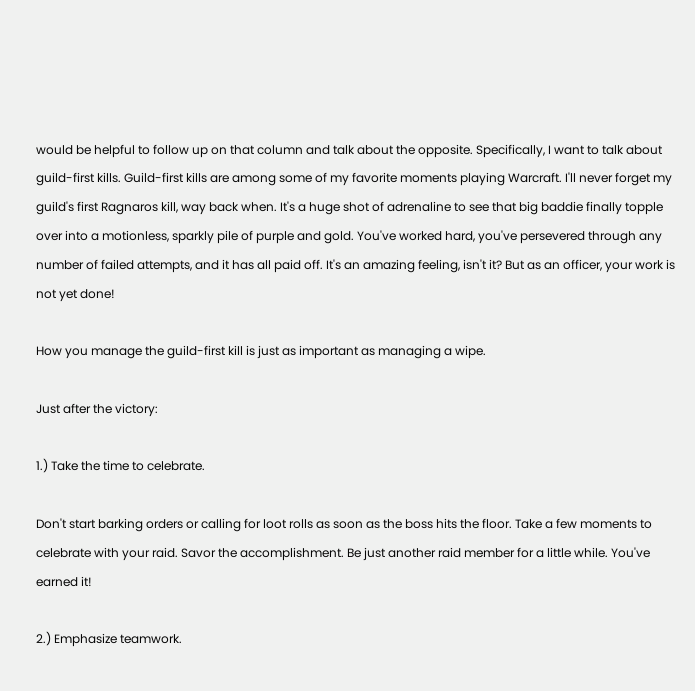would be helpful to follow up on that column and talk about the opposite. Specifically, I want to talk about guild-first kills. Guild-first kills are among some of my favorite moments playing Warcraft. I'll never forget my guild's first Ragnaros kill, way back when. It's a huge shot of adrenaline to see that big baddie finally topple over into a motionless, sparkly pile of purple and gold. You've worked hard, you've persevered through any number of failed attempts, and it has all paid off. It's an amazing feeling, isn't it? But as an officer, your work is not yet done!

How you manage the guild-first kill is just as important as managing a wipe.

Just after the victory:

1.) Take the time to celebrate.

Don't start barking orders or calling for loot rolls as soon as the boss hits the floor. Take a few moments to celebrate with your raid. Savor the accomplishment. Be just another raid member for a little while. You've earned it!

2.) Emphasize teamwork.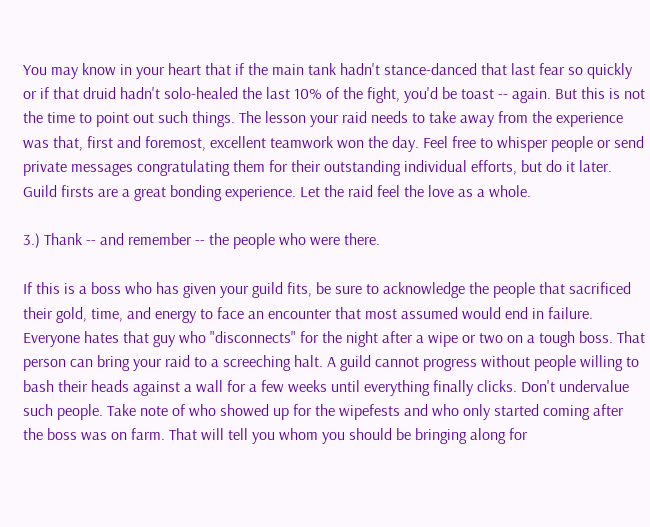You may know in your heart that if the main tank hadn't stance-danced that last fear so quickly or if that druid hadn't solo-healed the last 10% of the fight, you'd be toast -- again. But this is not the time to point out such things. The lesson your raid needs to take away from the experience was that, first and foremost, excellent teamwork won the day. Feel free to whisper people or send private messages congratulating them for their outstanding individual efforts, but do it later. Guild firsts are a great bonding experience. Let the raid feel the love as a whole.

3.) Thank -- and remember -- the people who were there.

If this is a boss who has given your guild fits, be sure to acknowledge the people that sacrificed their gold, time, and energy to face an encounter that most assumed would end in failure. Everyone hates that guy who "disconnects" for the night after a wipe or two on a tough boss. That person can bring your raid to a screeching halt. A guild cannot progress without people willing to bash their heads against a wall for a few weeks until everything finally clicks. Don't undervalue such people. Take note of who showed up for the wipefests and who only started coming after the boss was on farm. That will tell you whom you should be bringing along for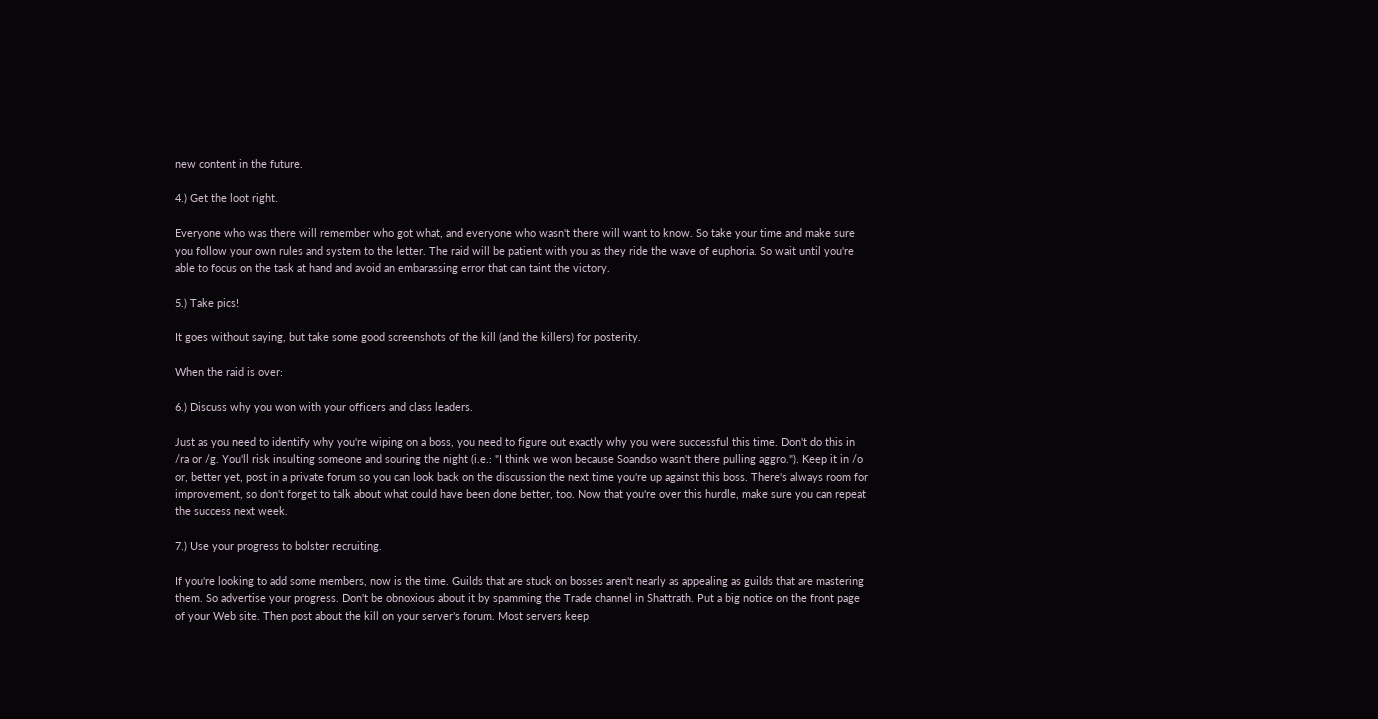new content in the future.

4.) Get the loot right.

Everyone who was there will remember who got what, and everyone who wasn't there will want to know. So take your time and make sure you follow your own rules and system to the letter. The raid will be patient with you as they ride the wave of euphoria. So wait until you're able to focus on the task at hand and avoid an embarassing error that can taint the victory.

5.) Take pics!

It goes without saying, but take some good screenshots of the kill (and the killers) for posterity.

When the raid is over:

6.) Discuss why you won with your officers and class leaders.

Just as you need to identify why you're wiping on a boss, you need to figure out exactly why you were successful this time. Don't do this in /ra or /g. You'll risk insulting someone and souring the night (i.e.: "I think we won because Soandso wasn't there pulling aggro."). Keep it in /o or, better yet, post in a private forum so you can look back on the discussion the next time you're up against this boss. There's always room for improvement, so don't forget to talk about what could have been done better, too. Now that you're over this hurdle, make sure you can repeat the success next week.

7.) Use your progress to bolster recruiting.

If you're looking to add some members, now is the time. Guilds that are stuck on bosses aren't nearly as appealing as guilds that are mastering them. So advertise your progress. Don't be obnoxious about it by spamming the Trade channel in Shattrath. Put a big notice on the front page of your Web site. Then post about the kill on your server's forum. Most servers keep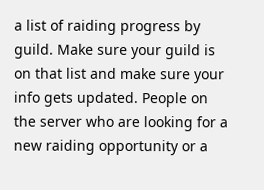a list of raiding progress by guild. Make sure your guild is on that list and make sure your info gets updated. People on the server who are looking for a new raiding opportunity or a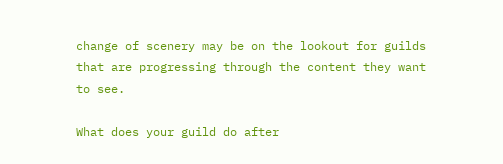change of scenery may be on the lookout for guilds that are progressing through the content they want to see.

What does your guild do after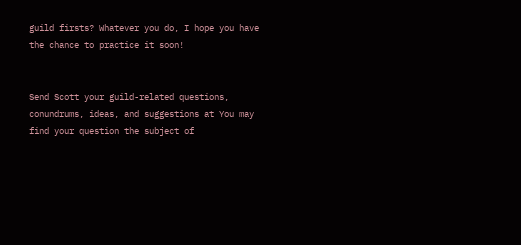guild firsts? Whatever you do, I hope you have the chance to practice it soon!


Send Scott your guild-related questions, conundrums, ideas, and suggestions at You may find your question the subject of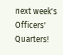next week's Officers' Quarters!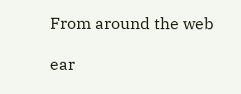From around the web

ear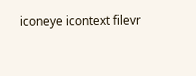iconeye icontext filevr